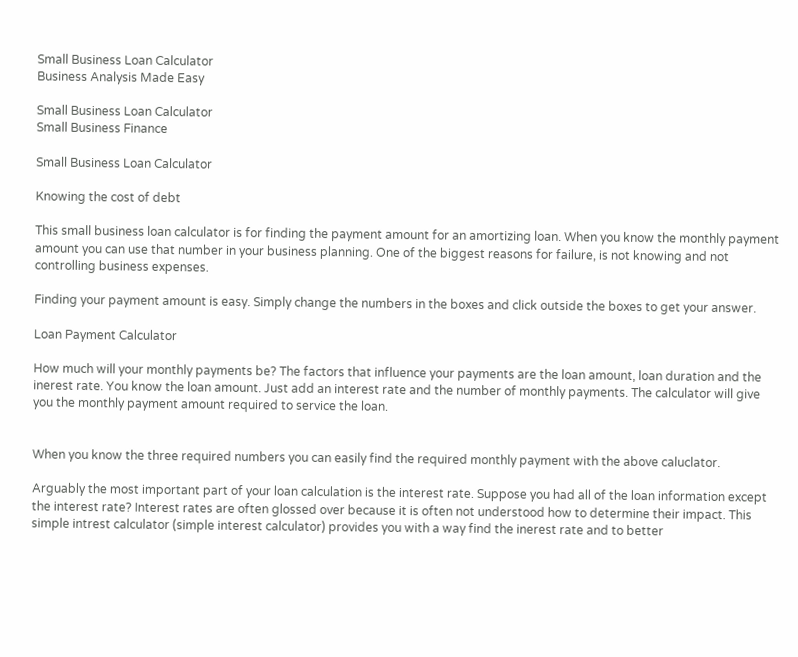Small Business Loan Calculator
Business Analysis Made Easy

Small Business Loan Calculator
Small Business Finance

Small Business Loan Calculator

Knowing the cost of debt

This small business loan calculator is for finding the payment amount for an amortizing loan. When you know the monthly payment amount you can use that number in your business planning. One of the biggest reasons for failure, is not knowing and not controlling business expenses.

Finding your payment amount is easy. Simply change the numbers in the boxes and click outside the boxes to get your answer.

Loan Payment Calculator

How much will your monthly payments be? The factors that influence your payments are the loan amount, loan duration and the inerest rate. You know the loan amount. Just add an interest rate and the number of monthly payments. The calculator will give you the monthly payment amount required to service the loan.


When you know the three required numbers you can easily find the required monthly payment with the above caluclator.

Arguably the most important part of your loan calculation is the interest rate. Suppose you had all of the loan information except the interest rate? Interest rates are often glossed over because it is often not understood how to determine their impact. This simple intrest calculator (simple interest calculator) provides you with a way find the inerest rate and to better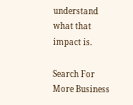understand what that impact is.

Search For More Business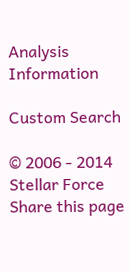Analysis Information

Custom Search

© 2006 - 2014 Stellar Force
Share this page